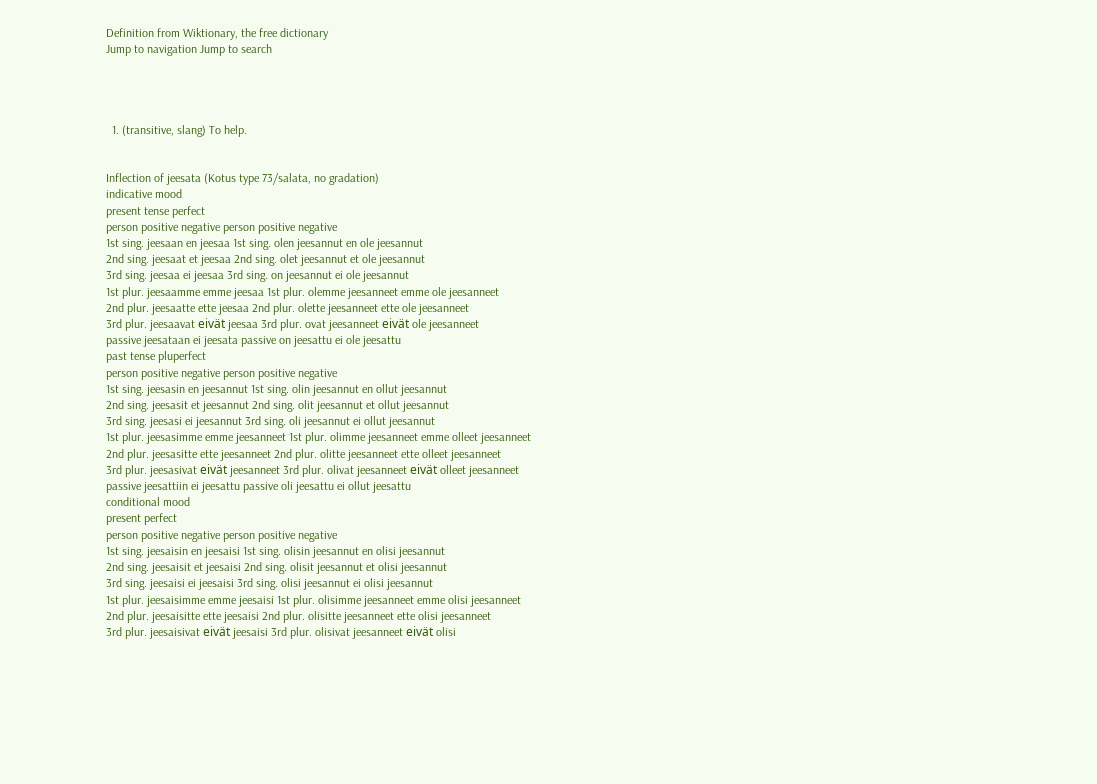Definition from Wiktionary, the free dictionary
Jump to navigation Jump to search




  1. (transitive, slang) To help.


Inflection of jeesata (Kotus type 73/salata, no gradation)
indicative mood
present tense perfect
person positive negative person positive negative
1st sing. jeesaan en jeesaa 1st sing. olen jeesannut en ole jeesannut
2nd sing. jeesaat et jeesaa 2nd sing. olet jeesannut et ole jeesannut
3rd sing. jeesaa ei jeesaa 3rd sing. on jeesannut ei ole jeesannut
1st plur. jeesaamme emme jeesaa 1st plur. olemme jeesanneet emme ole jeesanneet
2nd plur. jeesaatte ette jeesaa 2nd plur. olette jeesanneet ette ole jeesanneet
3rd plur. jeesaavat eivät jeesaa 3rd plur. ovat jeesanneet eivät ole jeesanneet
passive jeesataan ei jeesata passive on jeesattu ei ole jeesattu
past tense pluperfect
person positive negative person positive negative
1st sing. jeesasin en jeesannut 1st sing. olin jeesannut en ollut jeesannut
2nd sing. jeesasit et jeesannut 2nd sing. olit jeesannut et ollut jeesannut
3rd sing. jeesasi ei jeesannut 3rd sing. oli jeesannut ei ollut jeesannut
1st plur. jeesasimme emme jeesanneet 1st plur. olimme jeesanneet emme olleet jeesanneet
2nd plur. jeesasitte ette jeesanneet 2nd plur. olitte jeesanneet ette olleet jeesanneet
3rd plur. jeesasivat eivät jeesanneet 3rd plur. olivat jeesanneet eivät olleet jeesanneet
passive jeesattiin ei jeesattu passive oli jeesattu ei ollut jeesattu
conditional mood
present perfect
person positive negative person positive negative
1st sing. jeesaisin en jeesaisi 1st sing. olisin jeesannut en olisi jeesannut
2nd sing. jeesaisit et jeesaisi 2nd sing. olisit jeesannut et olisi jeesannut
3rd sing. jeesaisi ei jeesaisi 3rd sing. olisi jeesannut ei olisi jeesannut
1st plur. jeesaisimme emme jeesaisi 1st plur. olisimme jeesanneet emme olisi jeesanneet
2nd plur. jeesaisitte ette jeesaisi 2nd plur. olisitte jeesanneet ette olisi jeesanneet
3rd plur. jeesaisivat eivät jeesaisi 3rd plur. olisivat jeesanneet eivät olisi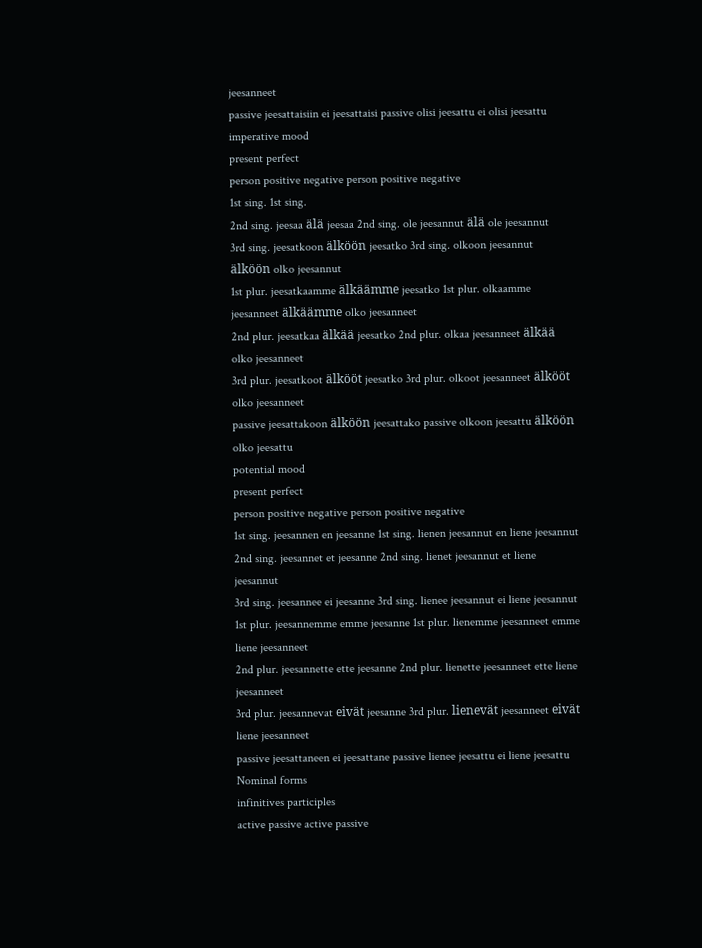jeesanneet
passive jeesattaisiin ei jeesattaisi passive olisi jeesattu ei olisi jeesattu
imperative mood
present perfect
person positive negative person positive negative
1st sing. 1st sing.
2nd sing. jeesaa älä jeesaa 2nd sing. ole jeesannut älä ole jeesannut
3rd sing. jeesatkoon älköön jeesatko 3rd sing. olkoon jeesannut älköön olko jeesannut
1st plur. jeesatkaamme älkäämme jeesatko 1st plur. olkaamme jeesanneet älkäämme olko jeesanneet
2nd plur. jeesatkaa älkää jeesatko 2nd plur. olkaa jeesanneet älkää olko jeesanneet
3rd plur. jeesatkoot älkööt jeesatko 3rd plur. olkoot jeesanneet älkööt olko jeesanneet
passive jeesattakoon älköön jeesattako passive olkoon jeesattu älköön olko jeesattu
potential mood
present perfect
person positive negative person positive negative
1st sing. jeesannen en jeesanne 1st sing. lienen jeesannut en liene jeesannut
2nd sing. jeesannet et jeesanne 2nd sing. lienet jeesannut et liene jeesannut
3rd sing. jeesannee ei jeesanne 3rd sing. lienee jeesannut ei liene jeesannut
1st plur. jeesannemme emme jeesanne 1st plur. lienemme jeesanneet emme liene jeesanneet
2nd plur. jeesannette ette jeesanne 2nd plur. lienette jeesanneet ette liene jeesanneet
3rd plur. jeesannevat eivät jeesanne 3rd plur. lienevät jeesanneet eivät liene jeesanneet
passive jeesattaneen ei jeesattane passive lienee jeesattu ei liene jeesattu
Nominal forms
infinitives participles
active passive active passive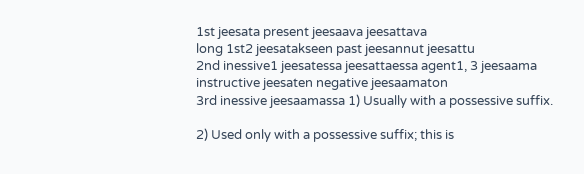1st jeesata present jeesaava jeesattava
long 1st2 jeesatakseen past jeesannut jeesattu
2nd inessive1 jeesatessa jeesattaessa agent1, 3 jeesaama
instructive jeesaten negative jeesaamaton
3rd inessive jeesaamassa 1) Usually with a possessive suffix.

2) Used only with a possessive suffix; this is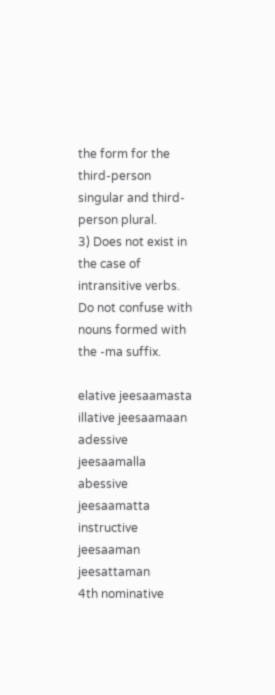the form for the third-person singular and third-person plural.
3) Does not exist in the case of intransitive verbs. Do not confuse with nouns formed with the -ma suffix.

elative jeesaamasta
illative jeesaamaan
adessive jeesaamalla
abessive jeesaamatta
instructive jeesaaman jeesattaman
4th nominative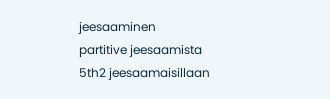jeesaaminen
partitive jeesaamista
5th2 jeesaamaisillaan